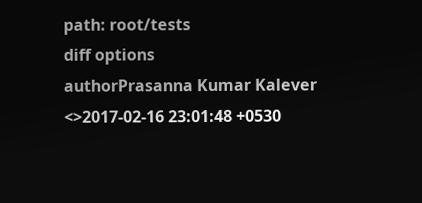path: root/tests
diff options
authorPrasanna Kumar Kalever <>2017-02-16 23:01:48 +0530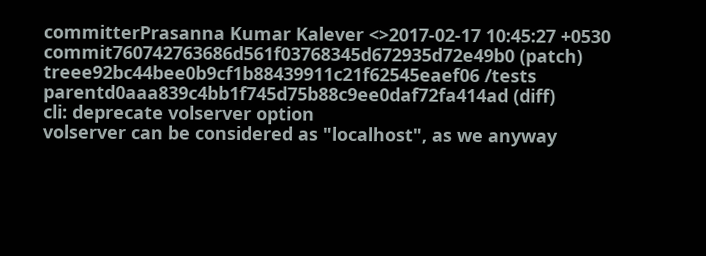committerPrasanna Kumar Kalever <>2017-02-17 10:45:27 +0530
commit760742763686d561f03768345d672935d72e49b0 (patch)
treee92bc44bee0b9cf1b88439911c21f62545eaef06 /tests
parentd0aaa839c4bb1f745d75b88c9ee0daf72fa414ad (diff)
cli: deprecate volserver option
volserver can be considered as "localhost", as we anyway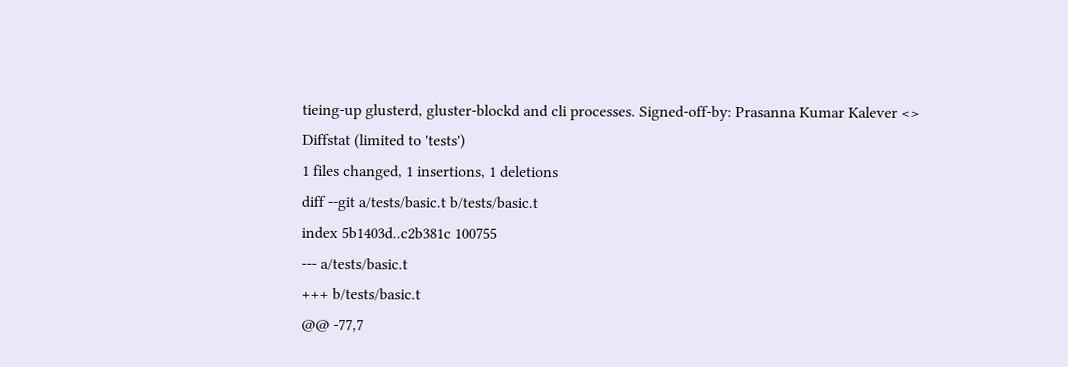tieing-up glusterd, gluster-blockd and cli processes. Signed-off-by: Prasanna Kumar Kalever <>
Diffstat (limited to 'tests')
1 files changed, 1 insertions, 1 deletions
diff --git a/tests/basic.t b/tests/basic.t
index 5b1403d..c2b381c 100755
--- a/tests/basic.t
+++ b/tests/basic.t
@@ -77,7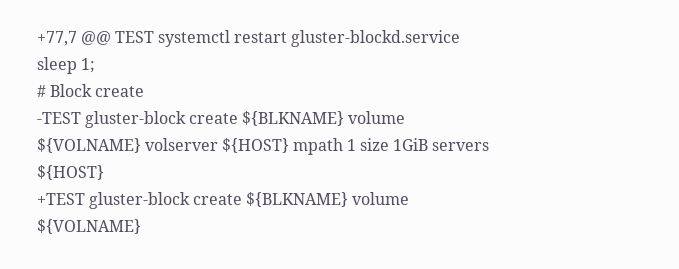+77,7 @@ TEST systemctl restart gluster-blockd.service
sleep 1;
# Block create
-TEST gluster-block create ${BLKNAME} volume ${VOLNAME} volserver ${HOST} mpath 1 size 1GiB servers ${HOST}
+TEST gluster-block create ${BLKNAME} volume ${VOLNAME}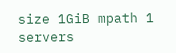size 1GiB mpath 1 servers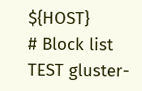${HOST}
# Block list
TEST gluster-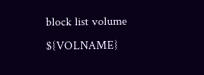block list volume ${VOLNAME}